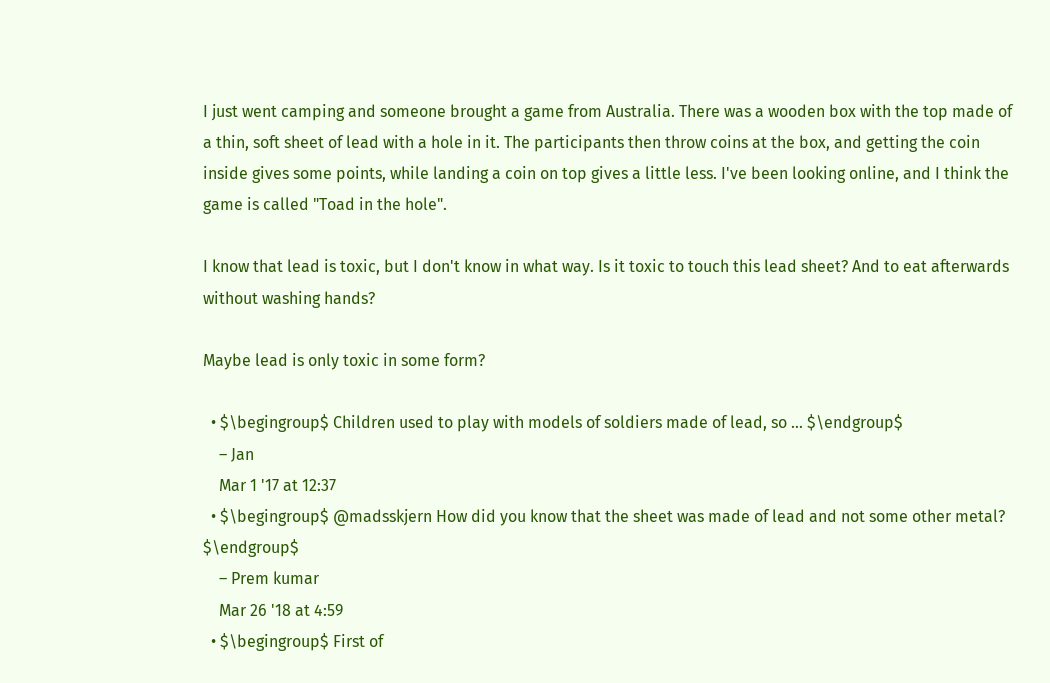I just went camping and someone brought a game from Australia. There was a wooden box with the top made of a thin, soft sheet of lead with a hole in it. The participants then throw coins at the box, and getting the coin inside gives some points, while landing a coin on top gives a little less. I've been looking online, and I think the game is called "Toad in the hole".

I know that lead is toxic, but I don't know in what way. Is it toxic to touch this lead sheet? And to eat afterwards without washing hands?

Maybe lead is only toxic in some form?

  • $\begingroup$ Children used to play with models of soldiers made of lead, so … $\endgroup$
    – Jan
    Mar 1 '17 at 12:37
  • $\begingroup$ @madsskjern How did you know that the sheet was made of lead and not some other metal? $\endgroup$
    – Prem kumar
    Mar 26 '18 at 4:59
  • $\begingroup$ First of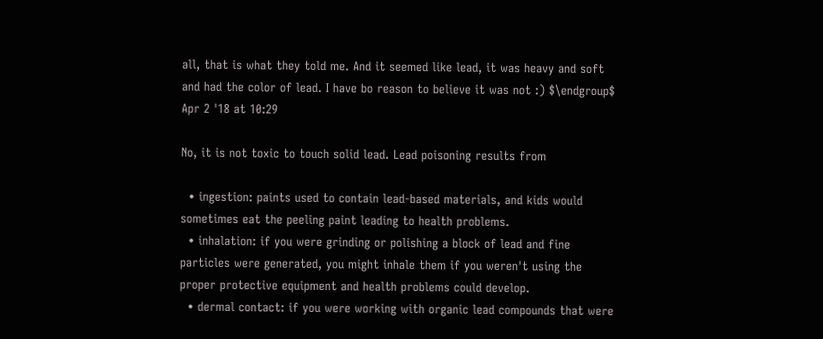all, that is what they told me. And it seemed like lead, it was heavy and soft and had the color of lead. I have bo reason to believe it was not :) $\endgroup$ Apr 2 '18 at 10:29

No, it is not toxic to touch solid lead. Lead poisoning results from

  • ingestion: paints used to contain lead-based materials, and kids would sometimes eat the peeling paint leading to health problems.
  • inhalation: if you were grinding or polishing a block of lead and fine particles were generated, you might inhale them if you weren't using the proper protective equipment and health problems could develop.
  • dermal contact: if you were working with organic lead compounds that were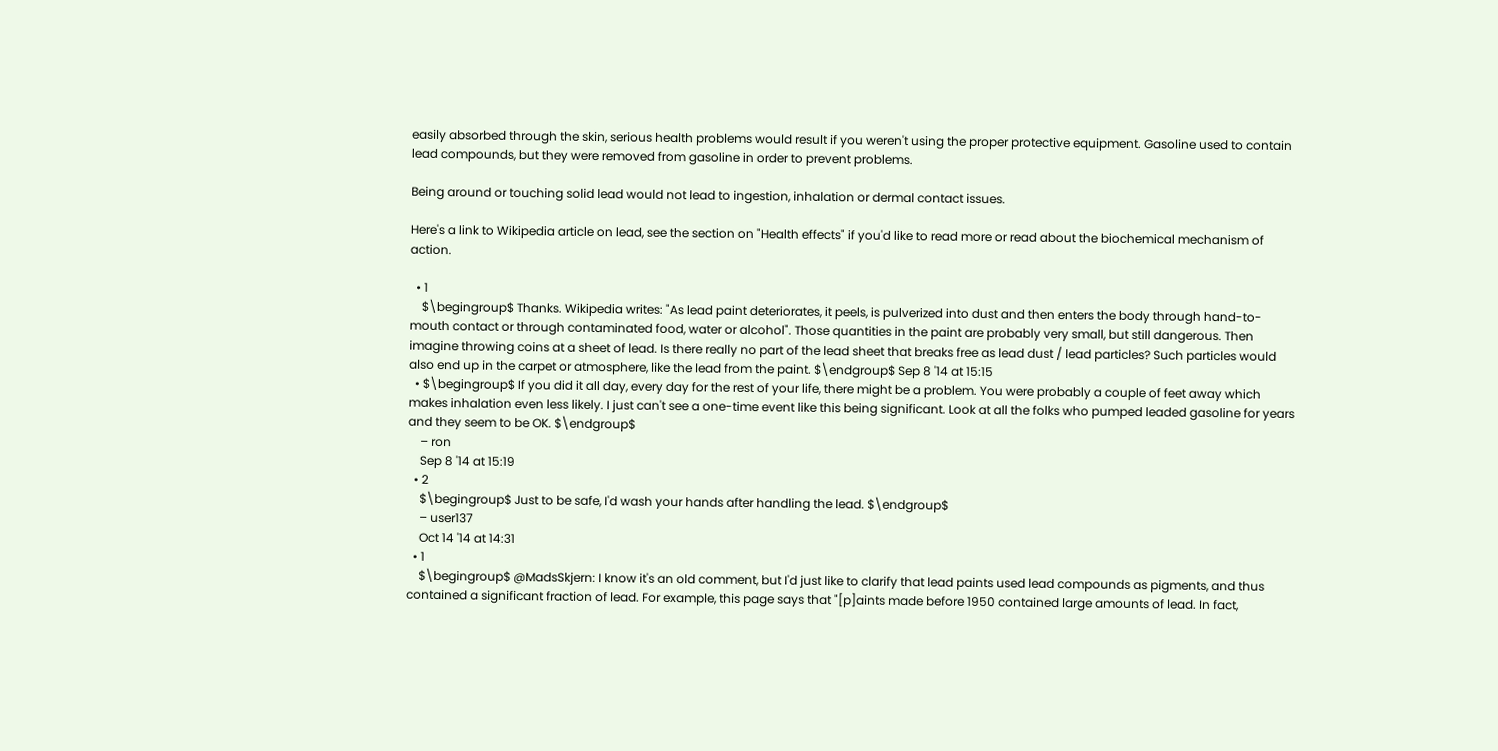easily absorbed through the skin, serious health problems would result if you weren't using the proper protective equipment. Gasoline used to contain lead compounds, but they were removed from gasoline in order to prevent problems.

Being around or touching solid lead would not lead to ingestion, inhalation or dermal contact issues.

Here's a link to Wikipedia article on lead, see the section on "Health effects" if you'd like to read more or read about the biochemical mechanism of action.

  • 1
    $\begingroup$ Thanks. Wikipedia writes: "As lead paint deteriorates, it peels, is pulverized into dust and then enters the body through hand-to-mouth contact or through contaminated food, water or alcohol". Those quantities in the paint are probably very small, but still dangerous. Then imagine throwing coins at a sheet of lead. Is there really no part of the lead sheet that breaks free as lead dust / lead particles? Such particles would also end up in the carpet or atmosphere, like the lead from the paint. $\endgroup$ Sep 8 '14 at 15:15
  • $\begingroup$ If you did it all day, every day for the rest of your life, there might be a problem. You were probably a couple of feet away which makes inhalation even less likely. I just can't see a one-time event like this being significant. Look at all the folks who pumped leaded gasoline for years and they seem to be OK. $\endgroup$
    – ron
    Sep 8 '14 at 15:19
  • 2
    $\begingroup$ Just to be safe, I'd wash your hands after handling the lead. $\endgroup$
    – user137
    Oct 14 '14 at 14:31
  • 1
    $\begingroup$ @MadsSkjern: I know it's an old comment, but I'd just like to clarify that lead paints used lead compounds as pigments, and thus contained a significant fraction of lead. For example, this page says that "[p]aints made before 1950 contained large amounts of lead. In fact,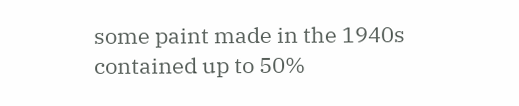some paint made in the 1940s contained up to 50%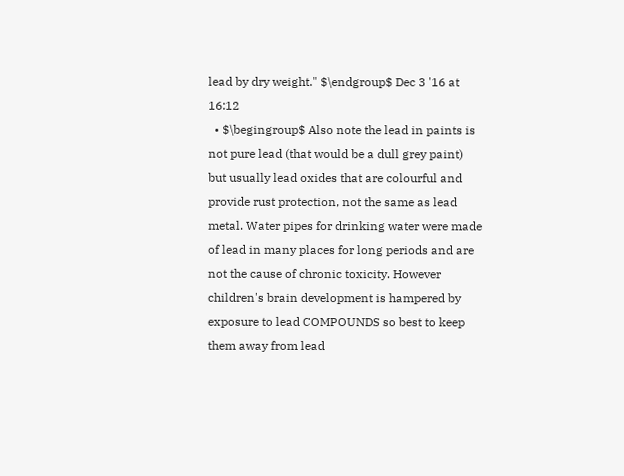lead by dry weight." $\endgroup$ Dec 3 '16 at 16:12
  • $\begingroup$ Also note the lead in paints is not pure lead (that would be a dull grey paint) but usually lead oxides that are colourful and provide rust protection, not the same as lead metal. Water pipes for drinking water were made of lead in many places for long periods and are not the cause of chronic toxicity. However children's brain development is hampered by exposure to lead COMPOUNDS so best to keep them away from lead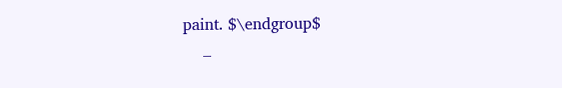paint. $\endgroup$
    –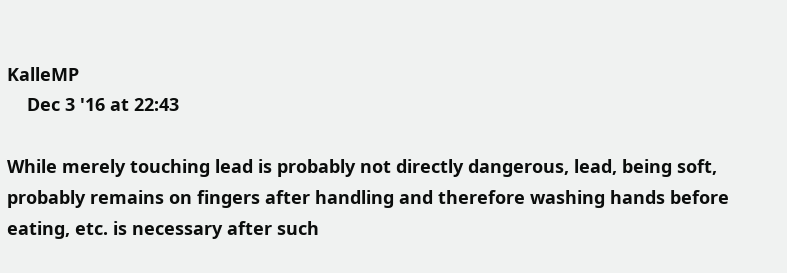KalleMP
    Dec 3 '16 at 22:43

While merely touching lead is probably not directly dangerous, lead, being soft, probably remains on fingers after handling and therefore washing hands before eating, etc. is necessary after such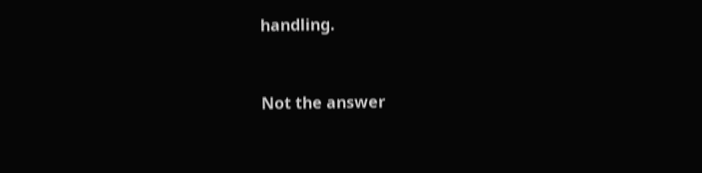handling.


Not the answer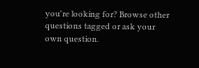you're looking for? Browse other questions tagged or ask your own question.